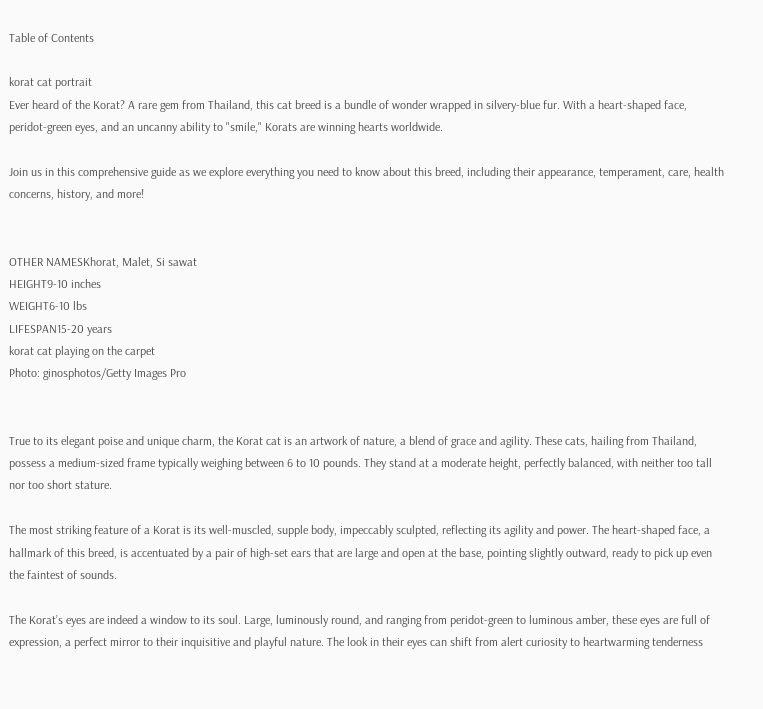Table of Contents

korat cat portrait
Ever heard of the Korat? A rare gem from Thailand, this cat breed is a bundle of wonder wrapped in silvery-blue fur. With a heart-shaped face, peridot-green eyes, and an uncanny ability to "smile," Korats are winning hearts worldwide.

Join us in this comprehensive guide as we explore everything you need to know about this breed, including their appearance, temperament, care, health concerns, history, and more!


OTHER NAMESKhorat, Malet, Si sawat
HEIGHT9-10 inches
WEIGHT6-10 lbs
LIFESPAN15-20 years
korat cat playing on the carpet
Photo: ginosphotos/Getty Images Pro


True to its elegant poise and unique charm, the Korat cat is an artwork of nature, a blend of grace and agility. These cats, hailing from Thailand, possess a medium-sized frame typically weighing between 6 to 10 pounds. They stand at a moderate height, perfectly balanced, with neither too tall nor too short stature.

The most striking feature of a Korat is its well-muscled, supple body, impeccably sculpted, reflecting its agility and power. The heart-shaped face, a hallmark of this breed, is accentuated by a pair of high-set ears that are large and open at the base, pointing slightly outward, ready to pick up even the faintest of sounds.

The Korat’s eyes are indeed a window to its soul. Large, luminously round, and ranging from peridot-green to luminous amber, these eyes are full of expression, a perfect mirror to their inquisitive and playful nature. The look in their eyes can shift from alert curiosity to heartwarming tenderness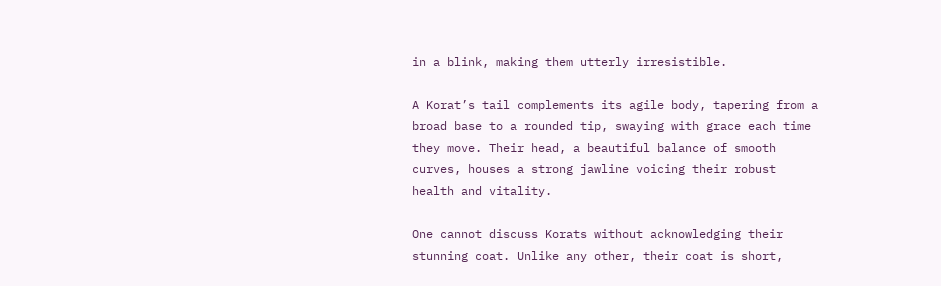in a blink, making them utterly irresistible.

A Korat’s tail complements its agile body, tapering from a broad base to a rounded tip, swaying with grace each time they move. Their head, a beautiful balance of smooth curves, houses a strong jawline voicing their robust health and vitality.

One cannot discuss Korats without acknowledging their stunning coat. Unlike any other, their coat is short,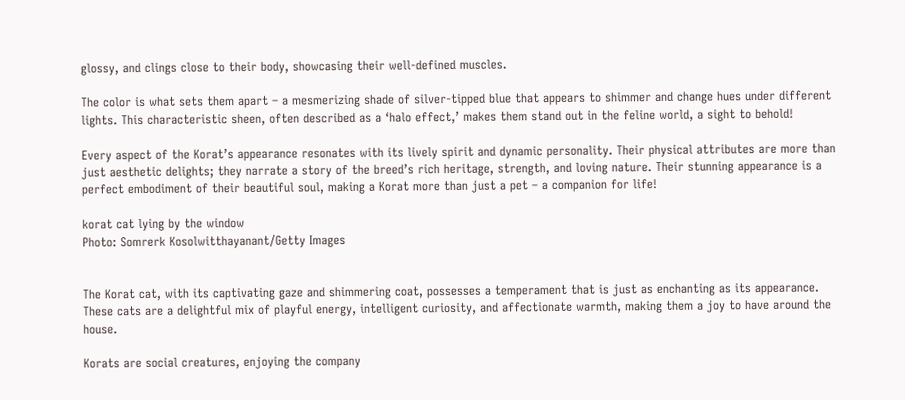glossy, and clings close to their body, showcasing their well-defined muscles.

The color is what sets them apart – a mesmerizing shade of silver-tipped blue that appears to shimmer and change hues under different lights. This characteristic sheen, often described as a ‘halo effect,’ makes them stand out in the feline world, a sight to behold!

Every aspect of the Korat’s appearance resonates with its lively spirit and dynamic personality. Their physical attributes are more than just aesthetic delights; they narrate a story of the breed’s rich heritage, strength, and loving nature. Their stunning appearance is a perfect embodiment of their beautiful soul, making a Korat more than just a pet – a companion for life!

korat cat lying by the window
Photo: Somrerk Kosolwitthayanant/Getty Images


The Korat cat, with its captivating gaze and shimmering coat, possesses a temperament that is just as enchanting as its appearance. These cats are a delightful mix of playful energy, intelligent curiosity, and affectionate warmth, making them a joy to have around the house.

Korats are social creatures, enjoying the company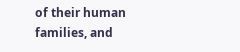of their human families, and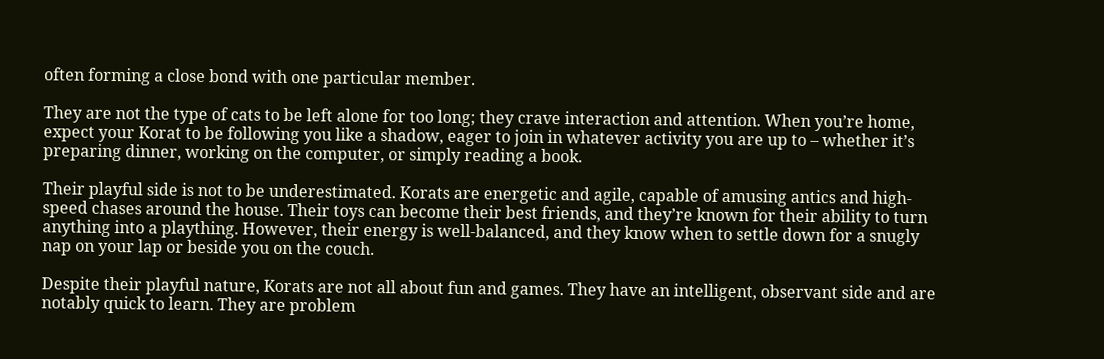often forming a close bond with one particular member.

They are not the type of cats to be left alone for too long; they crave interaction and attention. When you’re home, expect your Korat to be following you like a shadow, eager to join in whatever activity you are up to – whether it’s preparing dinner, working on the computer, or simply reading a book.

Their playful side is not to be underestimated. Korats are energetic and agile, capable of amusing antics and high-speed chases around the house. Their toys can become their best friends, and they’re known for their ability to turn anything into a plaything. However, their energy is well-balanced, and they know when to settle down for a snugly nap on your lap or beside you on the couch.

Despite their playful nature, Korats are not all about fun and games. They have an intelligent, observant side and are notably quick to learn. They are problem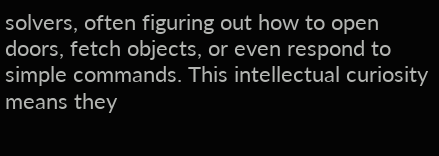solvers, often figuring out how to open doors, fetch objects, or even respond to simple commands. This intellectual curiosity means they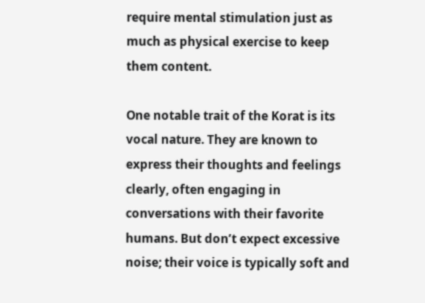require mental stimulation just as much as physical exercise to keep them content.

One notable trait of the Korat is its vocal nature. They are known to express their thoughts and feelings clearly, often engaging in conversations with their favorite humans. But don’t expect excessive noise; their voice is typically soft and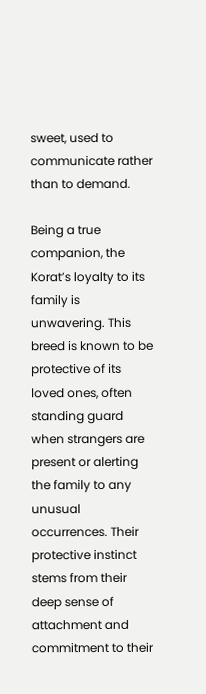sweet, used to communicate rather than to demand.

Being a true companion, the Korat’s loyalty to its family is unwavering. This breed is known to be protective of its loved ones, often standing guard when strangers are present or alerting the family to any unusual occurrences. Their protective instinct stems from their deep sense of attachment and commitment to their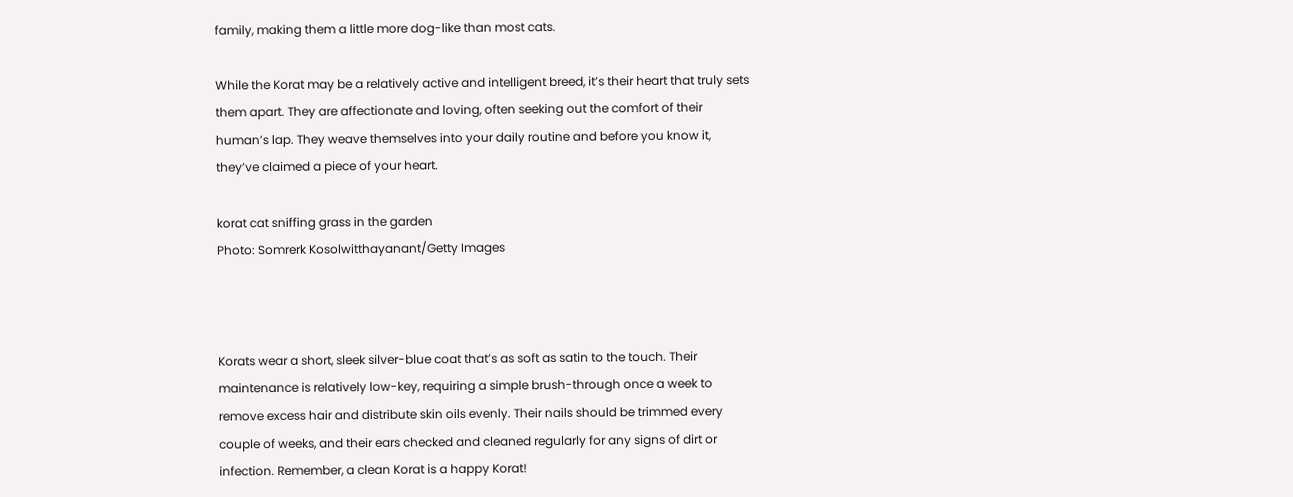family, making them a little more dog-like than most cats.

While the Korat may be a relatively active and intelligent breed, it’s their heart that truly sets them apart. They are affectionate and loving, often seeking out the comfort of their human’s lap. They weave themselves into your daily routine and before you know it, they’ve claimed a piece of your heart.

korat cat sniffing grass in the garden
Photo: Somrerk Kosolwitthayanant/Getty Images



Korats wear a short, sleek silver-blue coat that’s as soft as satin to the touch. Their maintenance is relatively low-key, requiring a simple brush-through once a week to remove excess hair and distribute skin oils evenly. Their nails should be trimmed every couple of weeks, and their ears checked and cleaned regularly for any signs of dirt or infection. Remember, a clean Korat is a happy Korat!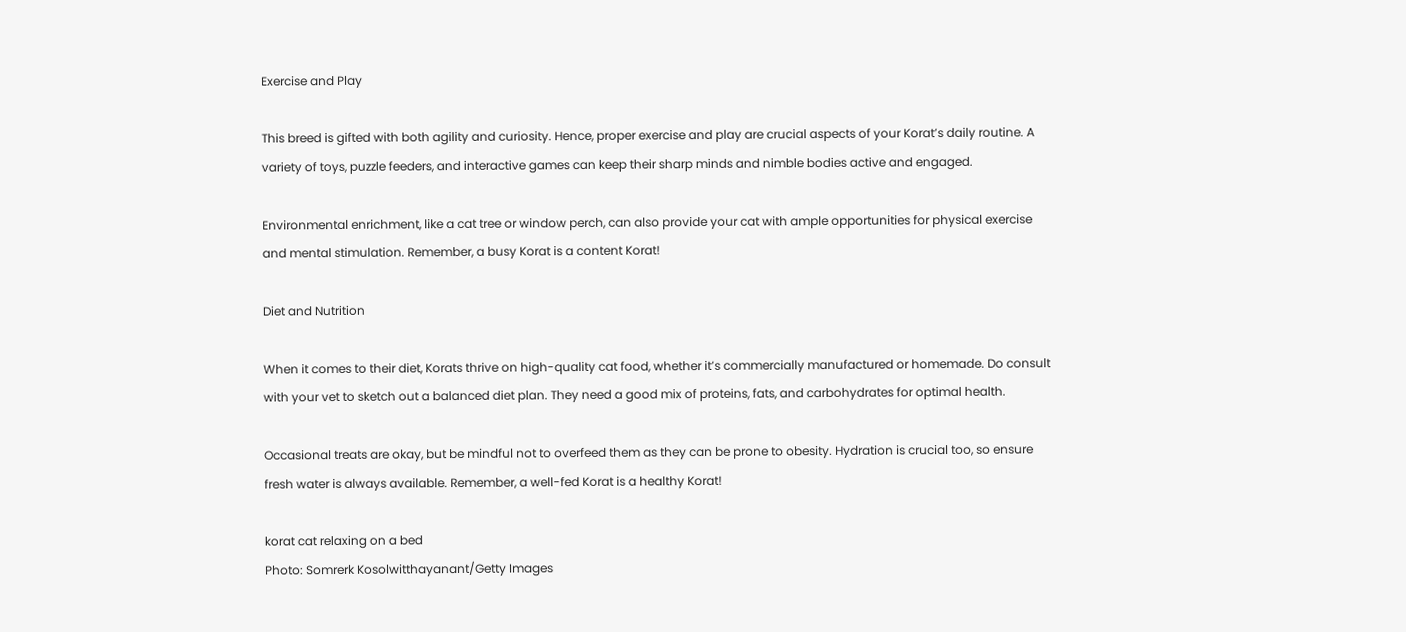Exercise and Play

This breed is gifted with both agility and curiosity. Hence, proper exercise and play are crucial aspects of your Korat’s daily routine. A variety of toys, puzzle feeders, and interactive games can keep their sharp minds and nimble bodies active and engaged.

Environmental enrichment, like a cat tree or window perch, can also provide your cat with ample opportunities for physical exercise and mental stimulation. Remember, a busy Korat is a content Korat!

Diet and Nutrition

When it comes to their diet, Korats thrive on high-quality cat food, whether it’s commercially manufactured or homemade. Do consult with your vet to sketch out a balanced diet plan. They need a good mix of proteins, fats, and carbohydrates for optimal health.

Occasional treats are okay, but be mindful not to overfeed them as they can be prone to obesity. Hydration is crucial too, so ensure fresh water is always available. Remember, a well-fed Korat is a healthy Korat!

korat cat relaxing on a bed
Photo: Somrerk Kosolwitthayanant/Getty Images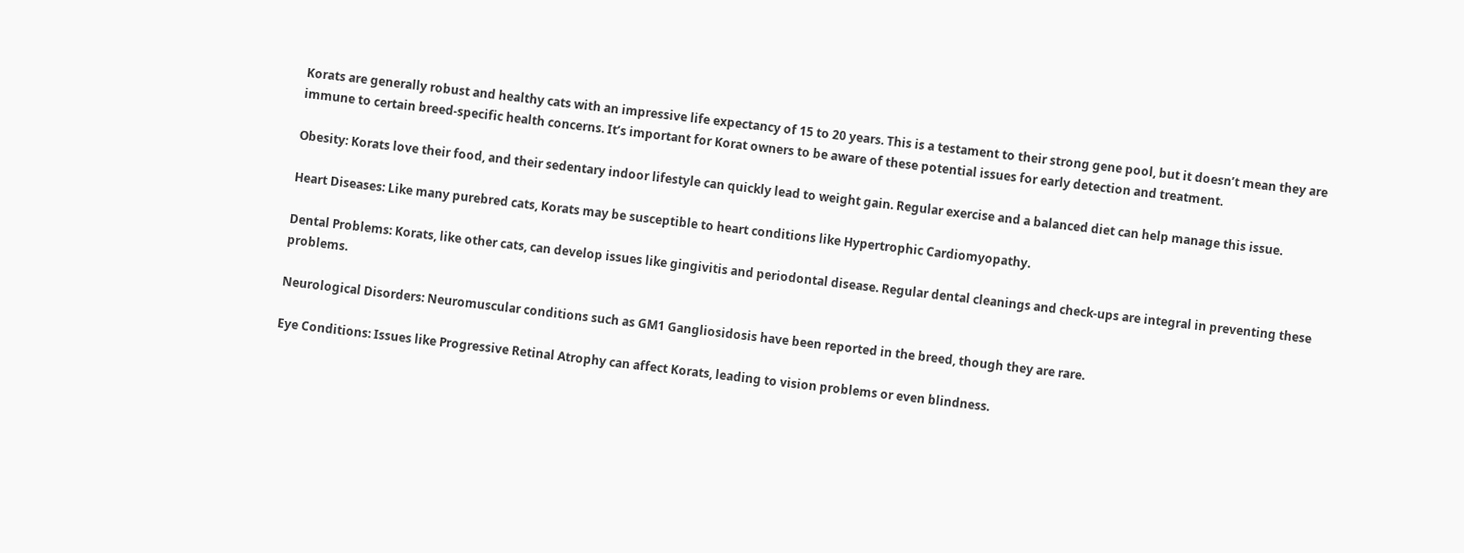Korats are generally robust and healthy cats with an impressive life expectancy of 15 to 20 years. This is a testament to their strong gene pool, but it doesn’t mean they are immune to certain breed-specific health concerns. It’s important for Korat owners to be aware of these potential issues for early detection and treatment.

Obesity: Korats love their food, and their sedentary indoor lifestyle can quickly lead to weight gain. Regular exercise and a balanced diet can help manage this issue.

Heart Diseases: Like many purebred cats, Korats may be susceptible to heart conditions like Hypertrophic Cardiomyopathy.

Dental Problems: Korats, like other cats, can develop issues like gingivitis and periodontal disease. Regular dental cleanings and check-ups are integral in preventing these problems.

Neurological Disorders: Neuromuscular conditions such as GM1 Gangliosidosis have been reported in the breed, though they are rare.

Eye Conditions: Issues like Progressive Retinal Atrophy can affect Korats, leading to vision problems or even blindness.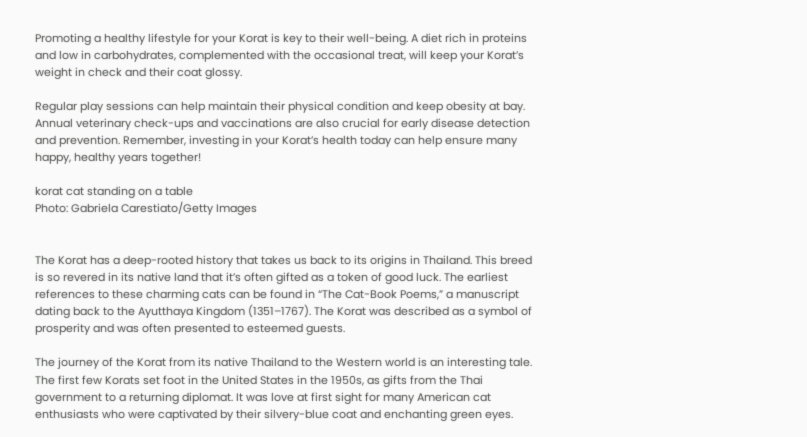Promoting a healthy lifestyle for your Korat is key to their well-being. A diet rich in proteins and low in carbohydrates, complemented with the occasional treat, will keep your Korat’s weight in check and their coat glossy.

Regular play sessions can help maintain their physical condition and keep obesity at bay. Annual veterinary check-ups and vaccinations are also crucial for early disease detection and prevention. Remember, investing in your Korat’s health today can help ensure many happy, healthy years together!

korat cat standing on a table
Photo: Gabriela Carestiato/Getty Images


The Korat has a deep-rooted history that takes us back to its origins in Thailand. This breed is so revered in its native land that it’s often gifted as a token of good luck. The earliest references to these charming cats can be found in “The Cat-Book Poems,” a manuscript dating back to the Ayutthaya Kingdom (1351–1767). The Korat was described as a symbol of prosperity and was often presented to esteemed guests.

The journey of the Korat from its native Thailand to the Western world is an interesting tale. The first few Korats set foot in the United States in the 1950s, as gifts from the Thai government to a returning diplomat. It was love at first sight for many American cat enthusiasts who were captivated by their silvery-blue coat and enchanting green eyes.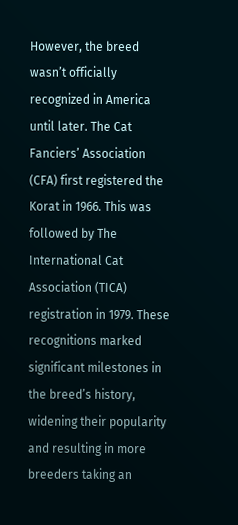However, the breed wasn’t officially recognized in America until later. The Cat Fanciers’ Association (CFA) first registered the Korat in 1966. This was followed by The International Cat Association (TICA) registration in 1979. These recognitions marked significant milestones in the breed’s history, widening their popularity and resulting in more breeders taking an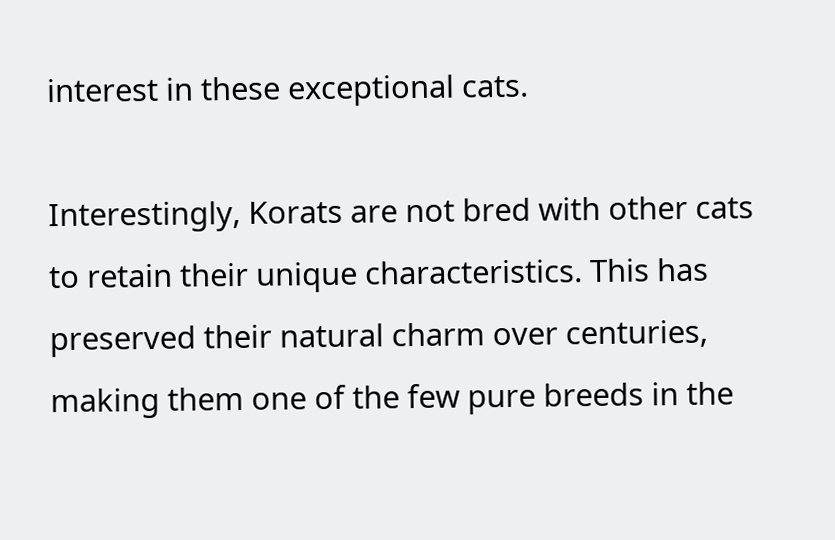interest in these exceptional cats.

Interestingly, Korats are not bred with other cats to retain their unique characteristics. This has preserved their natural charm over centuries, making them one of the few pure breeds in the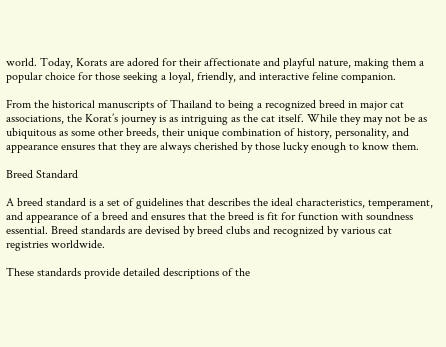world. Today, Korats are adored for their affectionate and playful nature, making them a popular choice for those seeking a loyal, friendly, and interactive feline companion.

From the historical manuscripts of Thailand to being a recognized breed in major cat associations, the Korat’s journey is as intriguing as the cat itself. While they may not be as ubiquitous as some other breeds, their unique combination of history, personality, and appearance ensures that they are always cherished by those lucky enough to know them.

Breed Standard

A breed standard is a set of guidelines that describes the ideal characteristics, temperament, and appearance of a breed and ensures that the breed is fit for function with soundness essential. Breed standards are devised by breed clubs and recognized by various cat registries worldwide.

These standards provide detailed descriptions of the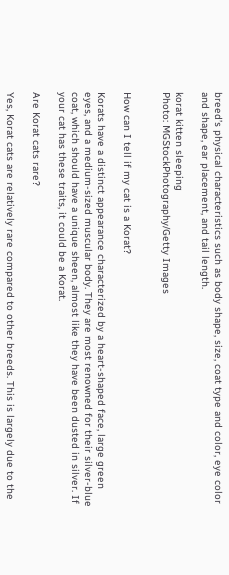breed’s physical characteristics such as body shape, size, coat type and color, eye color and shape, ear placement, and tail length.

korat kitten sleeping
Photo: MGStockPhotography/Getty Images


How can I tell if my cat is a Korat?

Korats have a distinct appearance characterized by a heart-shaped face, large green eyes, and a medium-sized muscular body. They are most renowned for their silver-blue coat, which should have a unique sheen, almost like they have been dusted in silver. If your cat has these traits, it could be a Korat.

Are Korat cats rare?

Yes, Korat cats are relatively rare compared to other breeds. This is largely due to the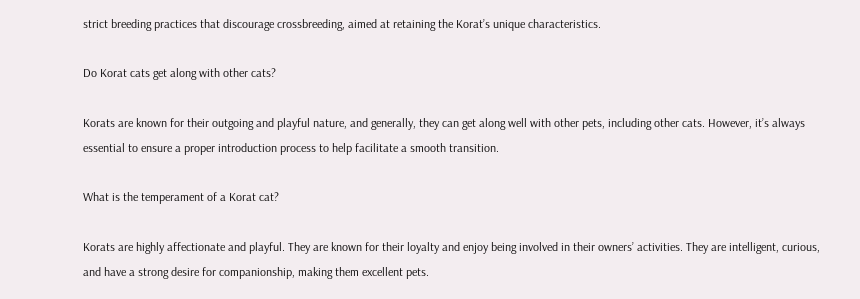strict breeding practices that discourage crossbreeding, aimed at retaining the Korat’s unique characteristics.

Do Korat cats get along with other cats?

Korats are known for their outgoing and playful nature, and generally, they can get along well with other pets, including other cats. However, it’s always essential to ensure a proper introduction process to help facilitate a smooth transition.

What is the temperament of a Korat cat?

Korats are highly affectionate and playful. They are known for their loyalty and enjoy being involved in their owners’ activities. They are intelligent, curious, and have a strong desire for companionship, making them excellent pets.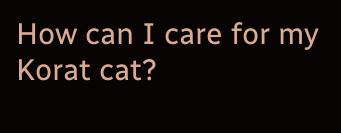How can I care for my Korat cat?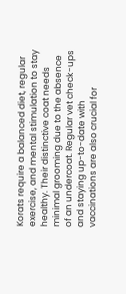Korats require a balanced diet, regular exercise, and mental stimulation to stay healthy. Their distinctive coat needs minimal grooming due to the absence of an undercoat. Regular vet check-ups and staying up-to-date with vaccinations are also crucial for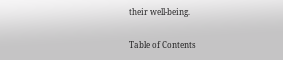their well-being.

Table of Contents